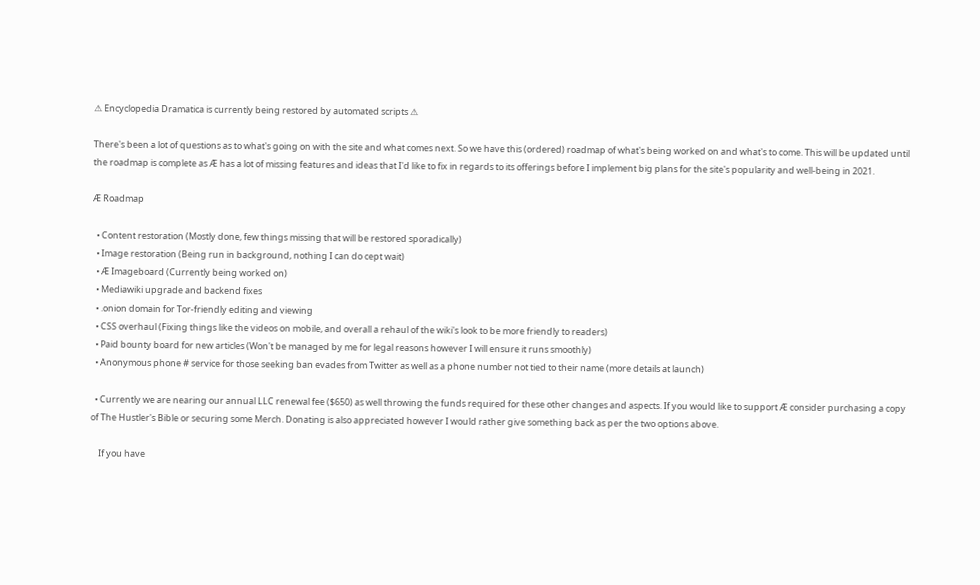⚠ Encyclopedia Dramatica is currently being restored by automated scripts ⚠

There's been a lot of questions as to what's going on with the site and what comes next. So we have this (ordered) roadmap of what's being worked on and what's to come. This will be updated until the roadmap is complete as Æ has a lot of missing features and ideas that I'd like to fix in regards to its offerings before I implement big plans for the site's popularity and well-being in 2021.

Æ Roadmap

  • Content restoration (Mostly done, few things missing that will be restored sporadically)
  • Image restoration (Being run in background, nothing I can do cept wait)
  • Æ Imageboard (Currently being worked on)
  • Mediawiki upgrade and backend fixes
  • .onion domain for Tor-friendly editing and viewing
  • CSS overhaul (Fixing things like the videos on mobile, and overall a rehaul of the wiki's look to be more friendly to readers)
  • Paid bounty board for new articles (Won't be managed by me for legal reasons however I will ensure it runs smoothly)
  • Anonymous phone # service for those seeking ban evades from Twitter as well as a phone number not tied to their name (more details at launch)

  • Currently we are nearing our annual LLC renewal fee ($650) as well throwing the funds required for these other changes and aspects. If you would like to support Æ consider purchasing a copy of The Hustler's Bible or securing some Merch. Donating is also appreciated however I would rather give something back as per the two options above.

    If you have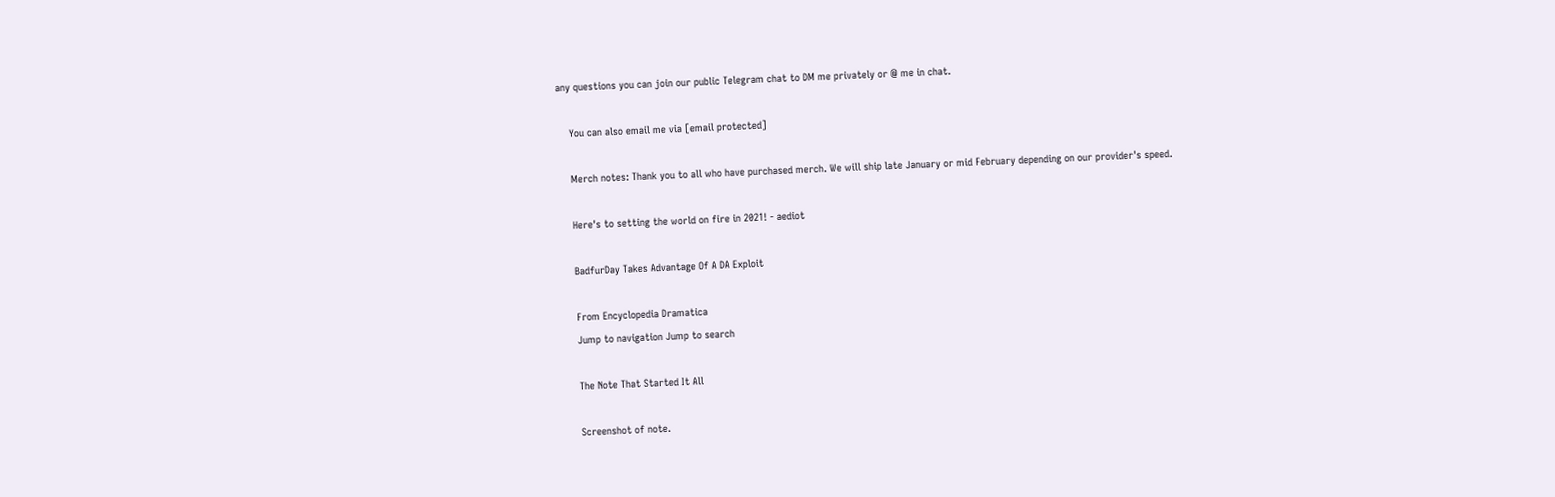any questions you can join our public Telegram chat to DM me privately or @ me in chat.

    You can also email me via [email protected]

    Merch notes: Thank you to all who have purchased merch. We will ship late January or mid February depending on our provider's speed.

    Here's to setting the world on fire in 2021! - aediot

    BadfurDay Takes Advantage Of A DA Exploit

    From Encyclopedia Dramatica
    Jump to navigation Jump to search

    The Note That Started It All

    Screenshot of note.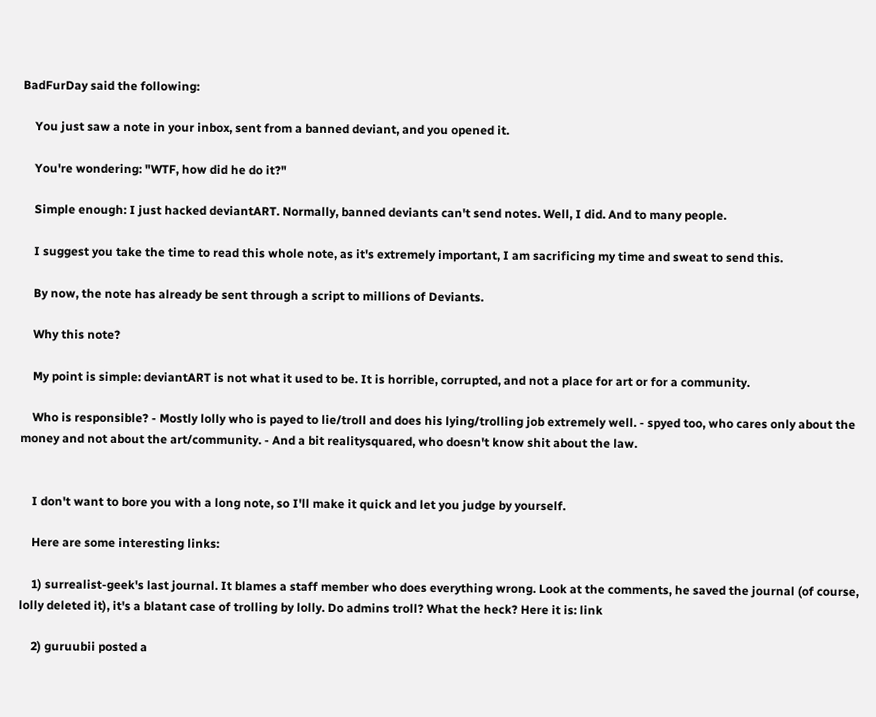BadFurDay said the following:

    You just saw a note in your inbox, sent from a banned deviant, and you opened it.

    You're wondering: "WTF, how did he do it?"

    Simple enough: I just hacked deviantART. Normally, banned deviants can't send notes. Well, I did. And to many people.

    I suggest you take the time to read this whole note, as it's extremely important, I am sacrificing my time and sweat to send this.

    By now, the note has already be sent through a script to millions of Deviants.

    Why this note?

    My point is simple: deviantART is not what it used to be. It is horrible, corrupted, and not a place for art or for a community.

    Who is responsible? - Mostly lolly who is payed to lie/troll and does his lying/trolling job extremely well. - spyed too, who cares only about the money and not about the art/community. - And a bit realitysquared, who doesn't know shit about the law.


    I don't want to bore you with a long note, so I'll make it quick and let you judge by yourself.

    Here are some interesting links:

    1) surrealist-geek's last journal. It blames a staff member who does everything wrong. Look at the comments, he saved the journal (of course, lolly deleted it), it's a blatant case of trolling by lolly. Do admins troll? What the heck? Here it is: link

    2) guruubii posted a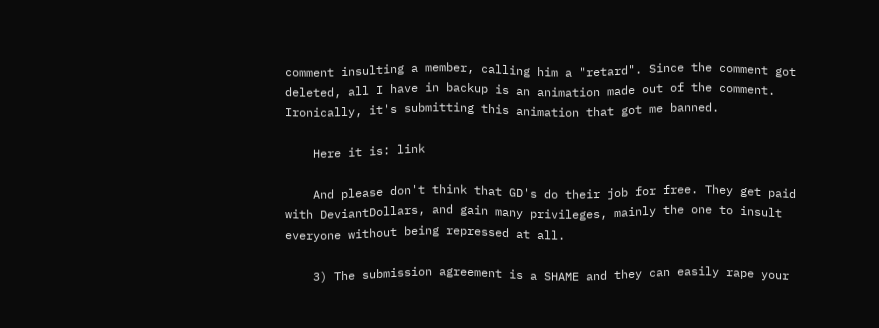comment insulting a member, calling him a "retard". Since the comment got deleted, all I have in backup is an animation made out of the comment. Ironically, it's submitting this animation that got me banned.

    Here it is: link

    And please don't think that GD's do their job for free. They get paid with DeviantDollars, and gain many privileges, mainly the one to insult everyone without being repressed at all.

    3) The submission agreement is a SHAME and they can easily rape your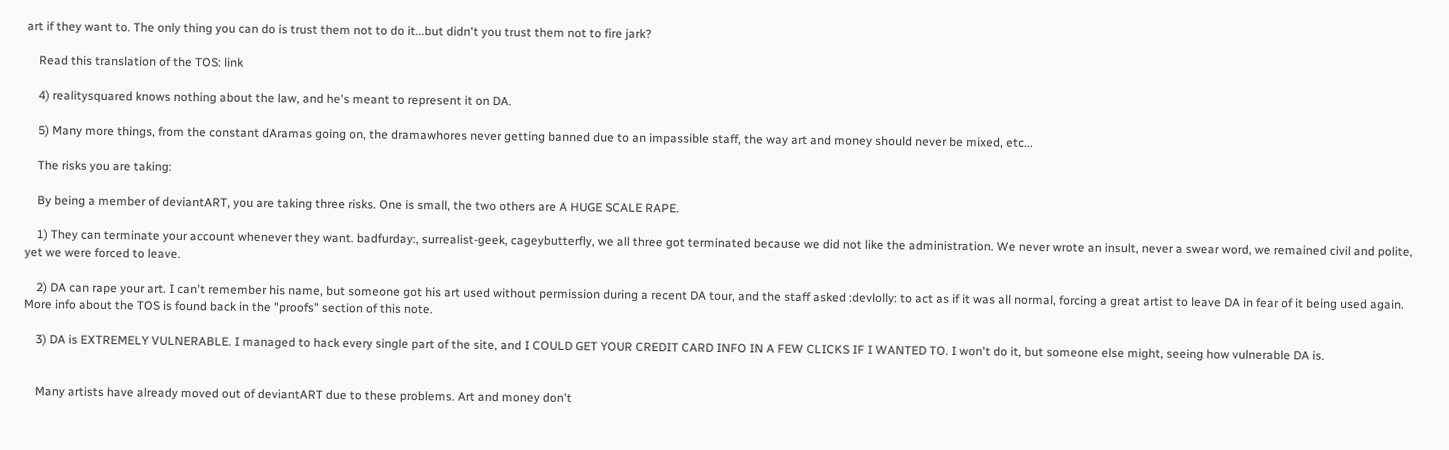art if they want to. The only thing you can do is trust them not to do it...but didn't you trust them not to fire jark?

    Read this translation of the TOS: link

    4) realitysquared knows nothing about the law, and he's meant to represent it on DA.

    5) Many more things, from the constant dAramas going on, the dramawhores never getting banned due to an impassible staff, the way art and money should never be mixed, etc...

    The risks you are taking:

    By being a member of deviantART, you are taking three risks. One is small, the two others are A HUGE SCALE RAPE.

    1) They can terminate your account whenever they want. badfurday:, surrealist-geek, cageybutterfly, we all three got terminated because we did not like the administration. We never wrote an insult, never a swear word, we remained civil and polite, yet we were forced to leave.

    2) DA can rape your art. I can't remember his name, but someone got his art used without permission during a recent DA tour, and the staff asked :devlolly: to act as if it was all normal, forcing a great artist to leave DA in fear of it being used again. More info about the TOS is found back in the "proofs" section of this note.

    3) DA is EXTREMELY VULNERABLE. I managed to hack every single part of the site, and I COULD GET YOUR CREDIT CARD INFO IN A FEW CLICKS IF I WANTED TO. I won't do it, but someone else might, seeing how vulnerable DA is.


    Many artists have already moved out of deviantART due to these problems. Art and money don't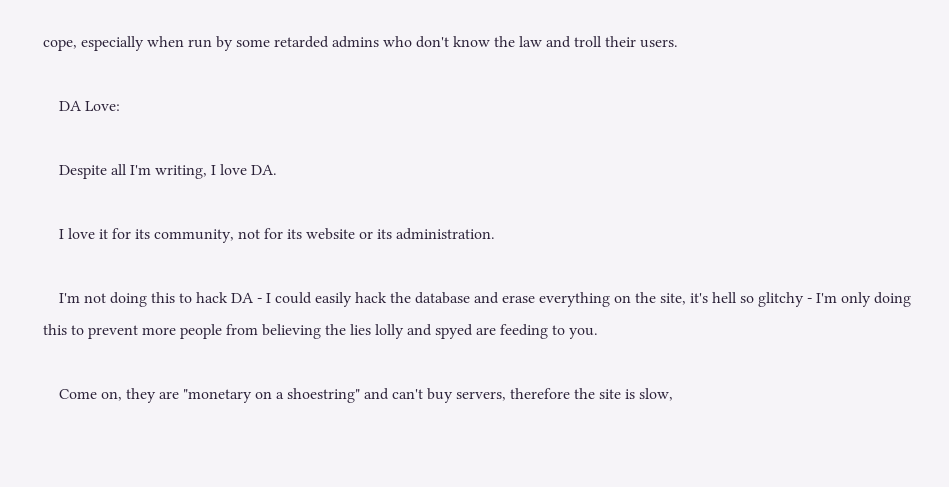cope, especially when run by some retarded admins who don't know the law and troll their users.

    DA Love:

    Despite all I'm writing, I love DA.

    I love it for its community, not for its website or its administration.

    I'm not doing this to hack DA - I could easily hack the database and erase everything on the site, it's hell so glitchy - I'm only doing this to prevent more people from believing the lies lolly and spyed are feeding to you.

    Come on, they are "monetary on a shoestring" and can't buy servers, therefore the site is slow,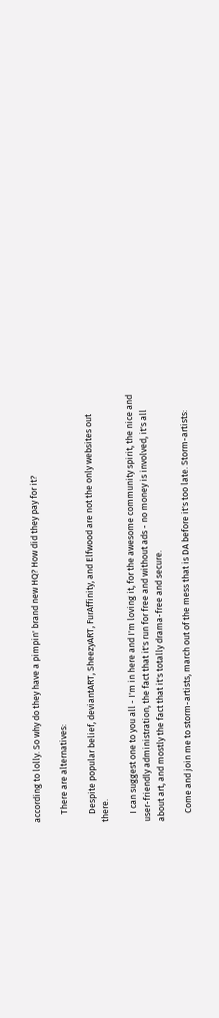according to lolly. So why do they have a pimpin' brand new HQ? How did they pay for it?

    There are alternatives:

    Despite popular belief, deviantART, SheezyART, FurAffinity, and Elfwood are not the only websites out there.

    I can suggest one to you all - I'm in here and I'm loving it, for the awesome community spirit, the nice and user-friendly administration, the fact that it's run for free and without ads - no money is involved, it's all about art, and mostly the fact that it's totally drama-free and secure.

    Come and join me to storm-artists, march out of the mess that is DA before it's too late. Storm-artists: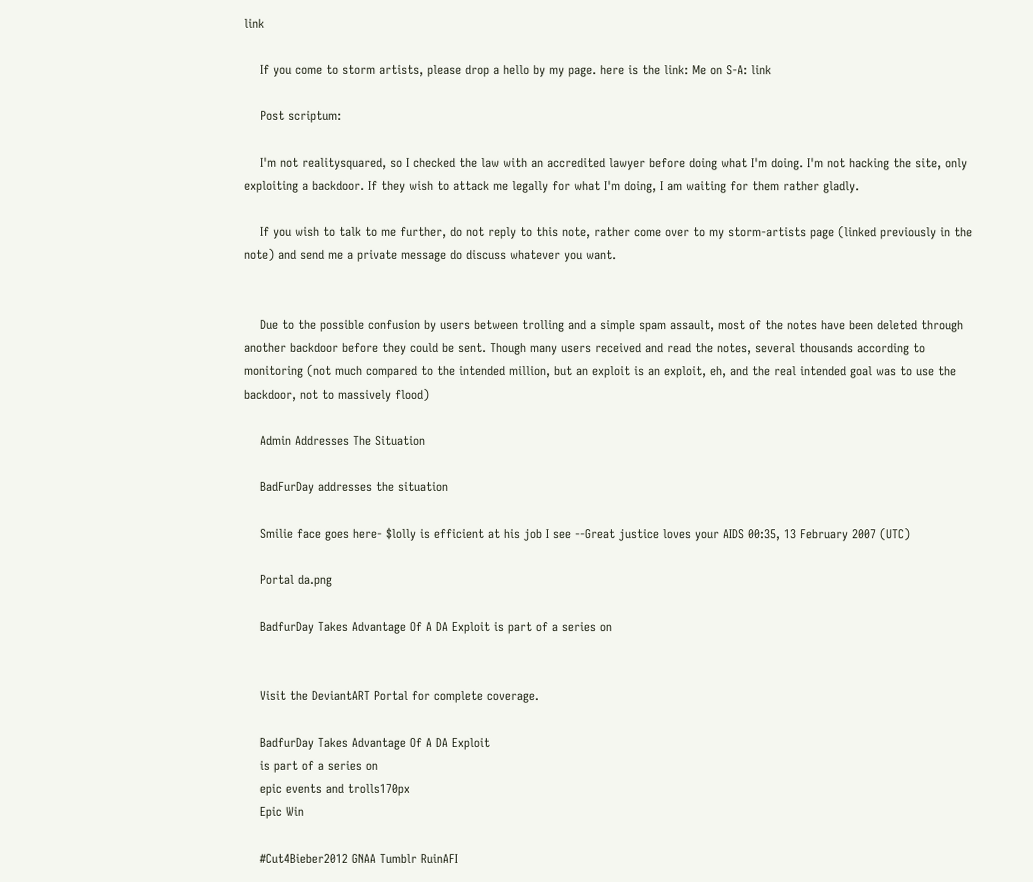link

    If you come to storm artists, please drop a hello by my page. here is the link: Me on S-A: link

    Post scriptum:

    I'm not realitysquared, so I checked the law with an accredited lawyer before doing what I'm doing. I'm not hacking the site, only exploiting a backdoor. If they wish to attack me legally for what I'm doing, I am waiting for them rather gladly.

    If you wish to talk to me further, do not reply to this note, rather come over to my storm-artists page (linked previously in the note) and send me a private message do discuss whatever you want.


    Due to the possible confusion by users between trolling and a simple spam assault, most of the notes have been deleted through another backdoor before they could be sent. Though many users received and read the notes, several thousands according to monitoring (not much compared to the intended million, but an exploit is an exploit, eh, and the real intended goal was to use the backdoor, not to massively flood)

    Admin Addresses The Situation

    BadFurDay addresses the situation

    Smilie face goes here- $lolly is efficient at his job I see --Great justice loves your AIDS 00:35, 13 February 2007 (UTC)

    Portal da.png

    BadfurDay Takes Advantage Of A DA Exploit is part of a series on


    Visit the DeviantART Portal for complete coverage.

    BadfurDay Takes Advantage Of A DA Exploit
    is part of a series on
    epic events and trolls170px
    Epic Win

    #Cut4Bieber2012 GNAA Tumblr RuinAFI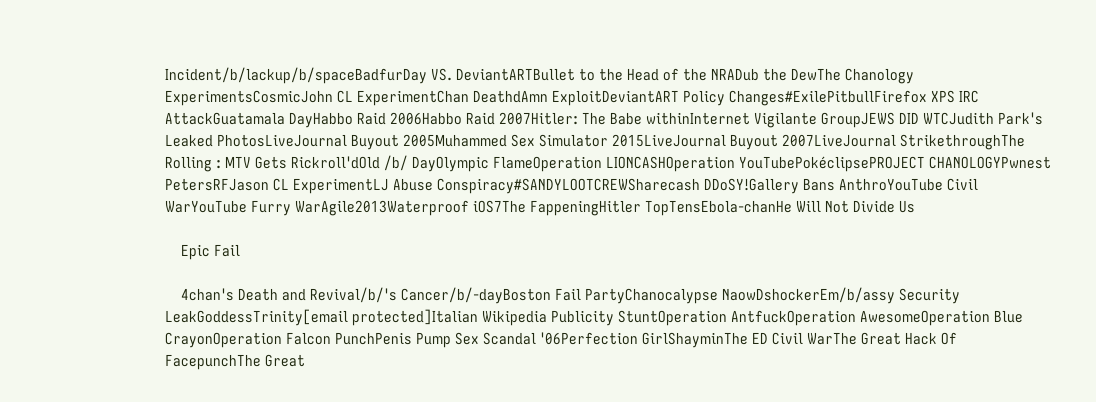Incident/b/lackup/b/spaceBadfurDay VS. DeviantARTBullet to the Head of the NRADub the DewThe Chanology ExperimentsCosmicJohn CL ExperimentChan DeathdAmn ExploitDeviantART Policy Changes#ExilePitbullFirefox XPS IRC AttackGuatamala DayHabbo Raid 2006Habbo Raid 2007Hitler: The Babe withinInternet Vigilante GroupJEWS DID WTCJudith Park's Leaked PhotosLiveJournal Buyout 2005Muhammed Sex Simulator 2015LiveJournal Buyout 2007LiveJournal StrikethroughThe Rolling : MTV Gets Rickroll'dOld /b/ DayOlympic FlameOperation LIONCASHOperation YouTubePokéclipsePROJECT CHANOLOGYPwnest PetersRFJason CL ExperimentLJ Abuse Conspiracy#SANDYLOOTCREWSharecash DDoSY!Gallery Bans AnthroYouTube Civil WarYouTube Furry WarAgile2013Waterproof iOS7The FappeningHitler TopTensEbola-chanHe Will Not Divide Us

    Epic Fail

    4chan's Death and Revival/b/'s Cancer/b/-dayBoston Fail PartyChanocalypse NaowDshockerEm/b/assy Security LeakGoddessTrinity[email protected]Italian Wikipedia Publicity StuntOperation AntfuckOperation AwesomeOperation Blue CrayonOperation Falcon PunchPenis Pump Sex Scandal '06Perfection GirlShayminThe ED Civil WarThe Great Hack Of FacepunchThe Great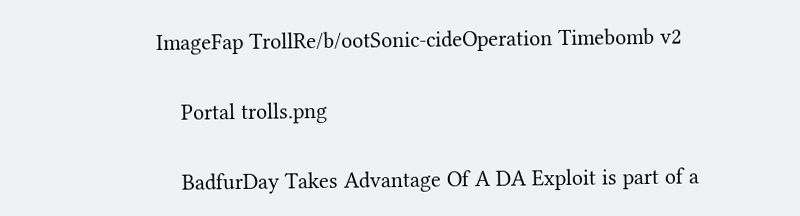ImageFap TrollRe/b/ootSonic-cideOperation Timebomb v2

    Portal trolls.png

    BadfurDay Takes Advantage Of A DA Exploit is part of a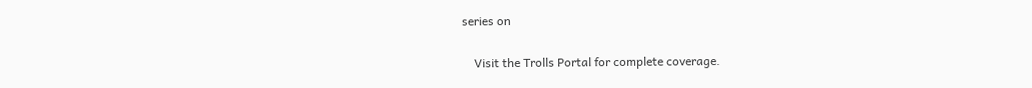series on


    Visit the Trolls Portal for complete coverage.